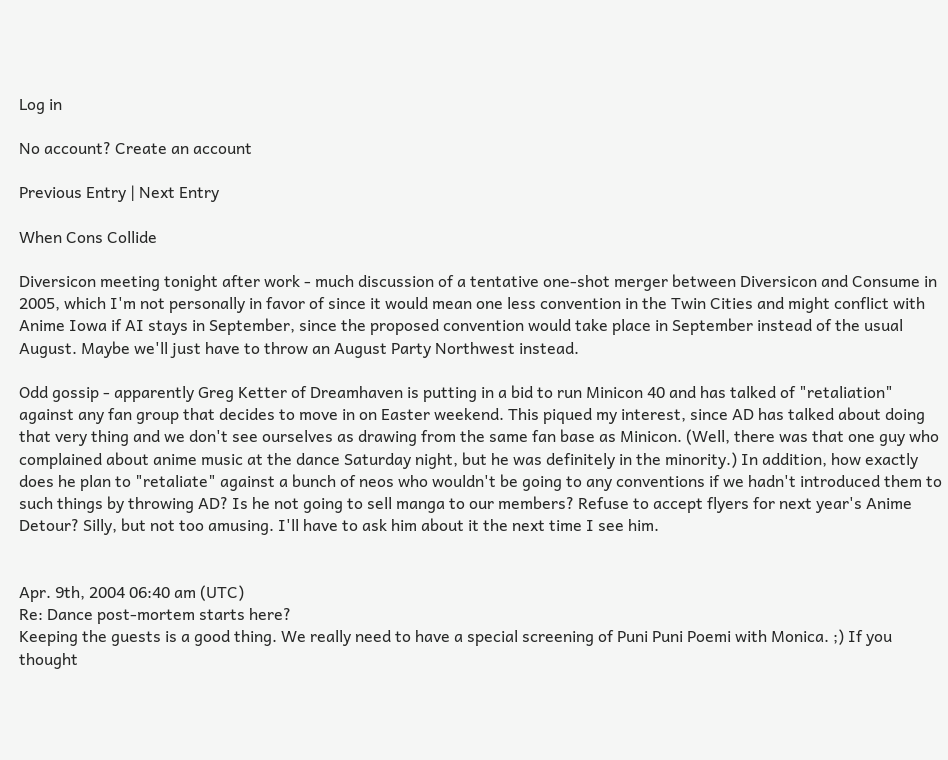Log in

No account? Create an account

Previous Entry | Next Entry

When Cons Collide

Diversicon meeting tonight after work - much discussion of a tentative one-shot merger between Diversicon and Consume in 2005, which I'm not personally in favor of since it would mean one less convention in the Twin Cities and might conflict with Anime Iowa if AI stays in September, since the proposed convention would take place in September instead of the usual August. Maybe we'll just have to throw an August Party Northwest instead.

Odd gossip - apparently Greg Ketter of Dreamhaven is putting in a bid to run Minicon 40 and has talked of "retaliation" against any fan group that decides to move in on Easter weekend. This piqued my interest, since AD has talked about doing that very thing and we don't see ourselves as drawing from the same fan base as Minicon. (Well, there was that one guy who complained about anime music at the dance Saturday night, but he was definitely in the minority.) In addition, how exactly does he plan to "retaliate" against a bunch of neos who wouldn't be going to any conventions if we hadn't introduced them to such things by throwing AD? Is he not going to sell manga to our members? Refuse to accept flyers for next year's Anime Detour? Silly, but not too amusing. I'll have to ask him about it the next time I see him.


Apr. 9th, 2004 06:40 am (UTC)
Re: Dance post-mortem starts here?
Keeping the guests is a good thing. We really need to have a special screening of Puni Puni Poemi with Monica. ;) If you thought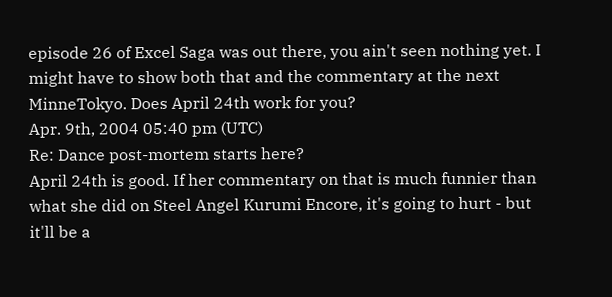episode 26 of Excel Saga was out there, you ain't seen nothing yet. I might have to show both that and the commentary at the next MinneTokyo. Does April 24th work for you?
Apr. 9th, 2004 05:40 pm (UTC)
Re: Dance post-mortem starts here?
April 24th is good. If her commentary on that is much funnier than what she did on Steel Angel Kurumi Encore, it's going to hurt - but it'll be a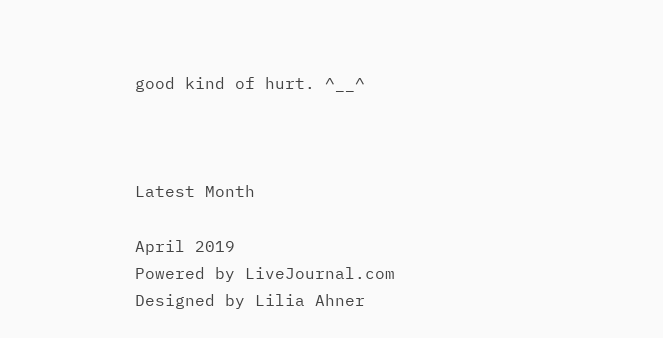good kind of hurt. ^__^



Latest Month

April 2019
Powered by LiveJournal.com
Designed by Lilia Ahner